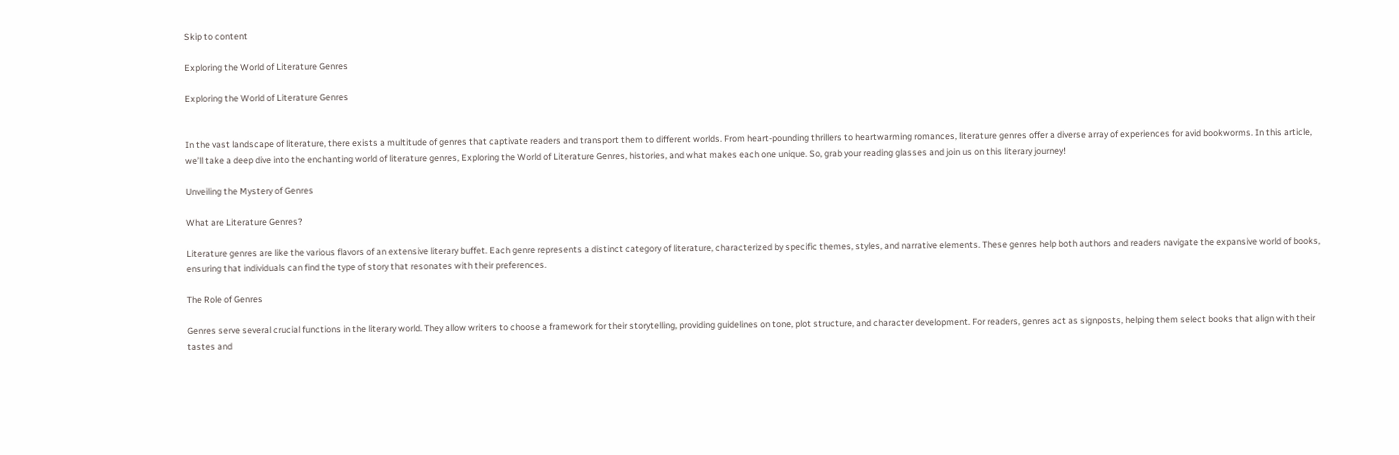Skip to content

Exploring the World of Literature Genres

Exploring the World of Literature Genres


In the vast landscape of literature, there exists a multitude of genres that captivate readers and transport them to different worlds. From heart-pounding thrillers to heartwarming romances, literature genres offer a diverse array of experiences for avid bookworms. In this article, we’ll take a deep dive into the enchanting world of literature genres, Exploring the World of Literature Genres, histories, and what makes each one unique. So, grab your reading glasses and join us on this literary journey!

Unveiling the Mystery of Genres

What are Literature Genres?

Literature genres are like the various flavors of an extensive literary buffet. Each genre represents a distinct category of literature, characterized by specific themes, styles, and narrative elements. These genres help both authors and readers navigate the expansive world of books, ensuring that individuals can find the type of story that resonates with their preferences.

The Role of Genres

Genres serve several crucial functions in the literary world. They allow writers to choose a framework for their storytelling, providing guidelines on tone, plot structure, and character development. For readers, genres act as signposts, helping them select books that align with their tastes and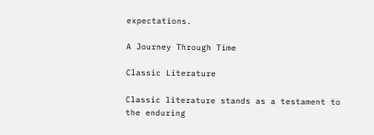expectations.

A Journey Through Time

Classic Literature

Classic literature stands as a testament to the enduring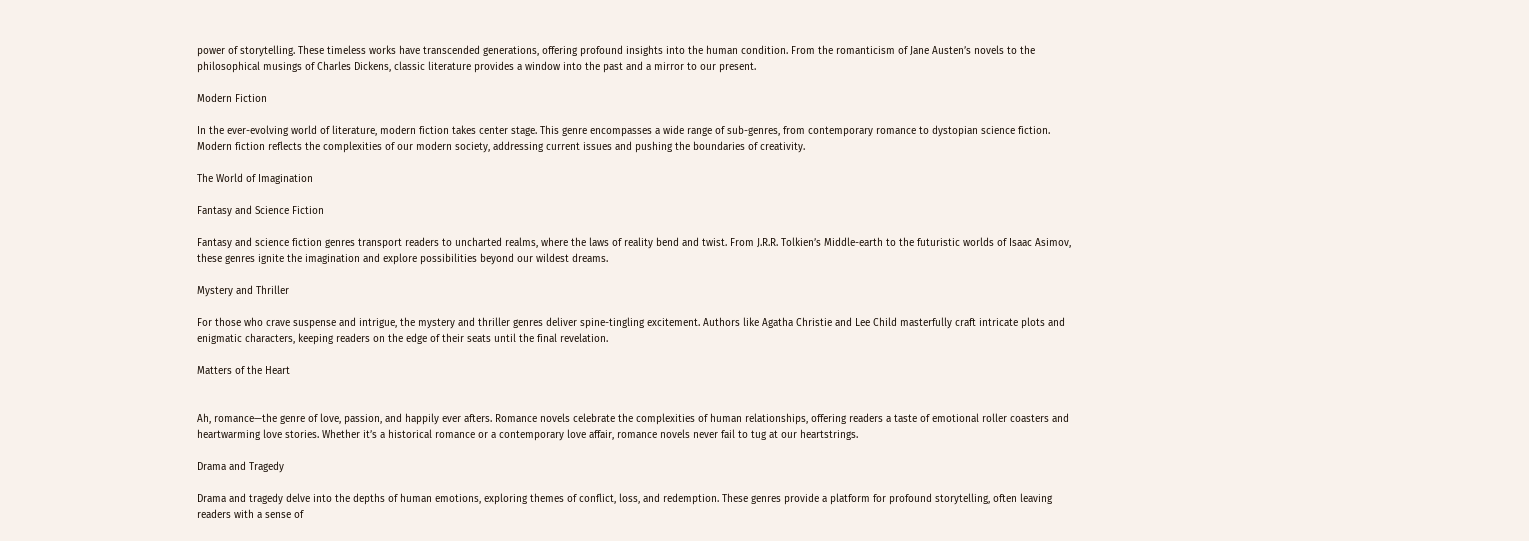power of storytelling. These timeless works have transcended generations, offering profound insights into the human condition. From the romanticism of Jane Austen’s novels to the philosophical musings of Charles Dickens, classic literature provides a window into the past and a mirror to our present.

Modern Fiction

In the ever-evolving world of literature, modern fiction takes center stage. This genre encompasses a wide range of sub-genres, from contemporary romance to dystopian science fiction. Modern fiction reflects the complexities of our modern society, addressing current issues and pushing the boundaries of creativity.

The World of Imagination

Fantasy and Science Fiction

Fantasy and science fiction genres transport readers to uncharted realms, where the laws of reality bend and twist. From J.R.R. Tolkien’s Middle-earth to the futuristic worlds of Isaac Asimov, these genres ignite the imagination and explore possibilities beyond our wildest dreams.

Mystery and Thriller

For those who crave suspense and intrigue, the mystery and thriller genres deliver spine-tingling excitement. Authors like Agatha Christie and Lee Child masterfully craft intricate plots and enigmatic characters, keeping readers on the edge of their seats until the final revelation.

Matters of the Heart


Ah, romance—the genre of love, passion, and happily ever afters. Romance novels celebrate the complexities of human relationships, offering readers a taste of emotional roller coasters and heartwarming love stories. Whether it’s a historical romance or a contemporary love affair, romance novels never fail to tug at our heartstrings.

Drama and Tragedy

Drama and tragedy delve into the depths of human emotions, exploring themes of conflict, loss, and redemption. These genres provide a platform for profound storytelling, often leaving readers with a sense of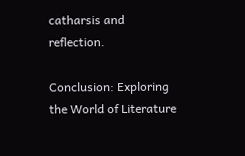catharsis and reflection.

Conclusion: Exploring the World of Literature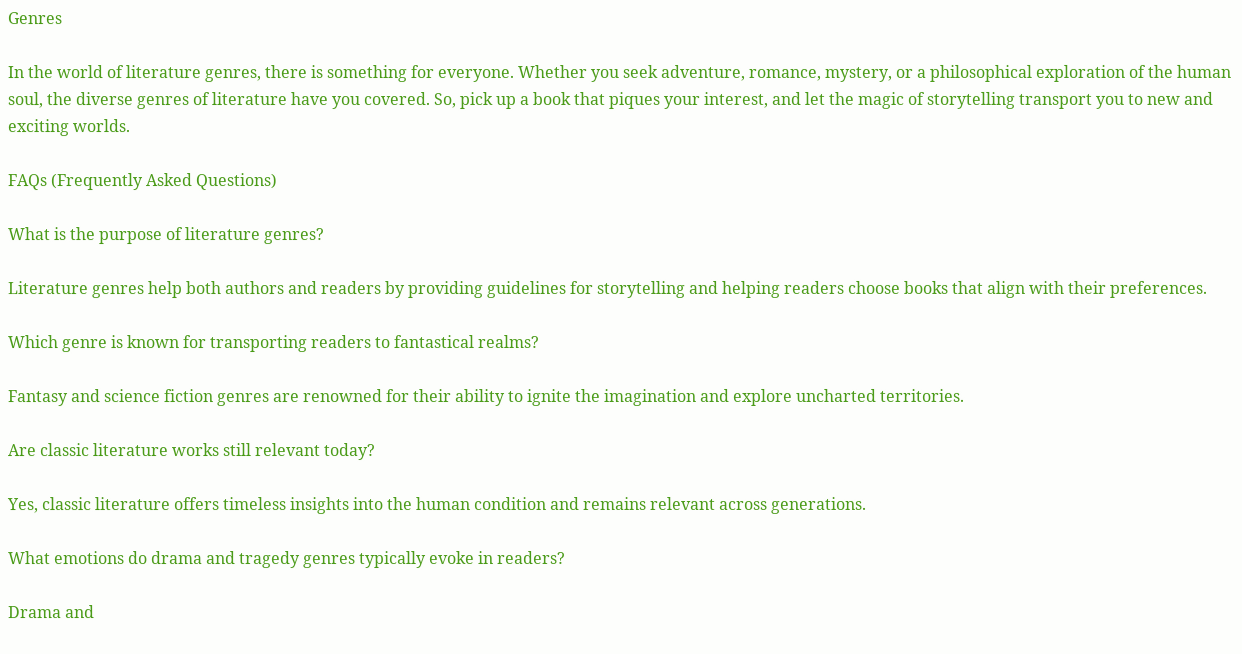Genres

In the world of literature genres, there is something for everyone. Whether you seek adventure, romance, mystery, or a philosophical exploration of the human soul, the diverse genres of literature have you covered. So, pick up a book that piques your interest, and let the magic of storytelling transport you to new and exciting worlds.

FAQs (Frequently Asked Questions)

What is the purpose of literature genres?

Literature genres help both authors and readers by providing guidelines for storytelling and helping readers choose books that align with their preferences.

Which genre is known for transporting readers to fantastical realms?

Fantasy and science fiction genres are renowned for their ability to ignite the imagination and explore uncharted territories.

Are classic literature works still relevant today?

Yes, classic literature offers timeless insights into the human condition and remains relevant across generations.

What emotions do drama and tragedy genres typically evoke in readers?

Drama and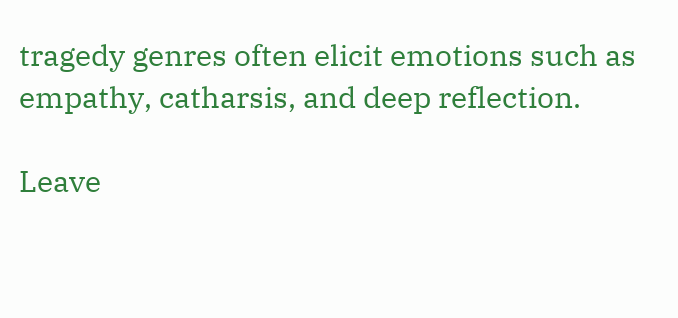tragedy genres often elicit emotions such as empathy, catharsis, and deep reflection.

Leave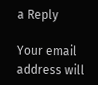a Reply

Your email address will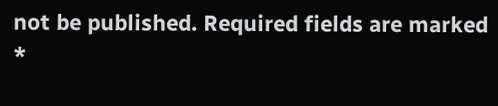not be published. Required fields are marked *